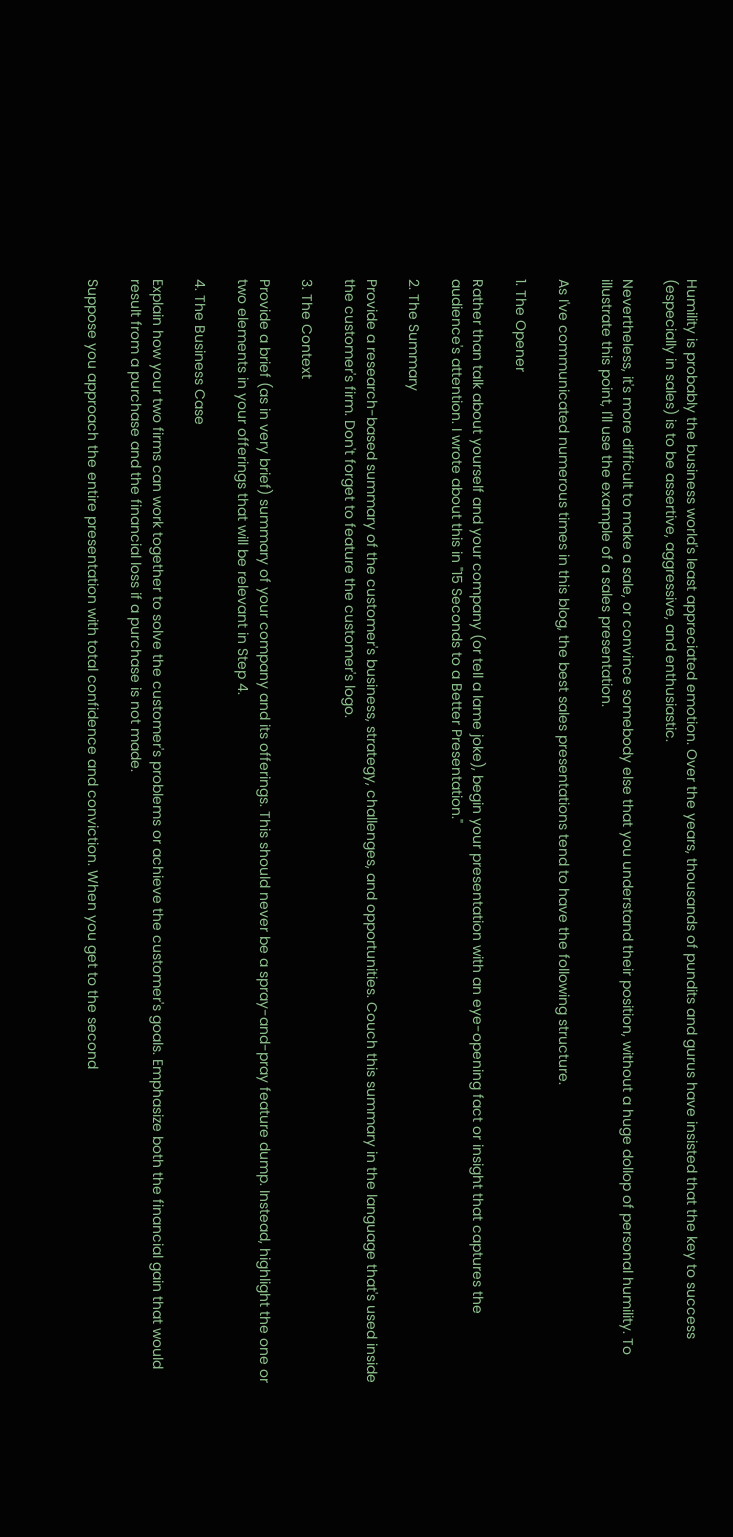Humility is probably the business world's least appreciated emotion. Over the years, thousands of pundits and gurus have insisted that the key to success (especially in sales) is to be assertive, aggressive, and enthusiastic.

Nevertheless, it's more difficult to make a sale, or convince somebody else that you understand their position, without a huge dollop of personal humility. To illustrate this point, I'll use the example of a sales presentation.

As I've communicated numerous times in this blog, the best sales presentations tend to have the following structure.

1. The Opener

Rather than talk about yourself and your company (or tell a lame joke), begin your presentation with an eye-opening fact or insight that captures the audience's attention. I wrote about this in "15 Seconds to a Better Presentation."

2. The Summary

Provide a research-based summary of the customer's business, strategy, challenges, and opportunities. Couch this summary in the language that's used inside the customer's firm. Don't forget to feature the customer's logo.

3. The Context

Provide a brief (as in very brief) summary of your company and its offerings. This should never be a spray-and-pray feature dump. Instead, highlight the one or two elements in your offerings that will be relevant in Step 4.

4. The Business Case

Explain how your two firms can work together to solve the customer's problems or achieve the customer's goals. Emphasize both the financial gain that would result from a purchase and the financial loss if a purchase is not made.

Suppose you approach the entire presentation with total confidence and conviction. When you get to the second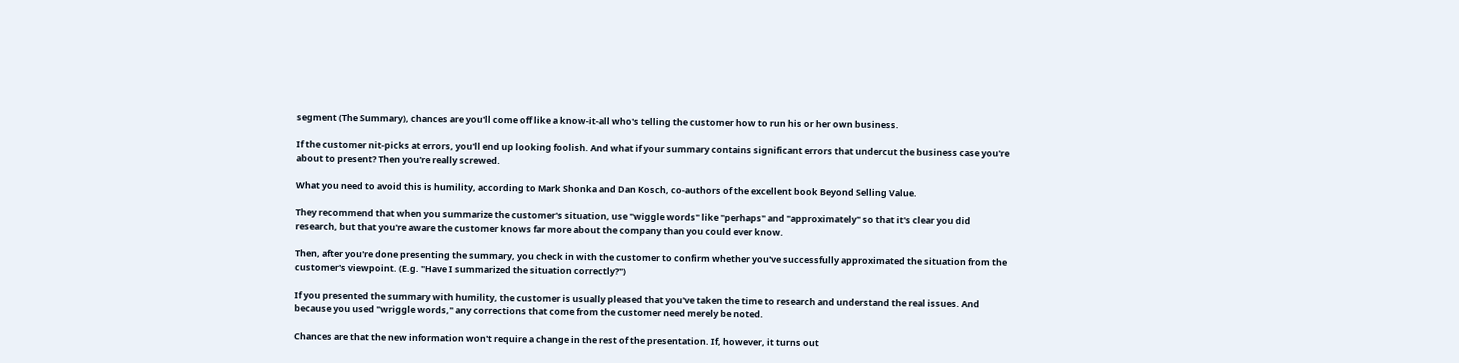segment (The Summary), chances are you'll come off like a know-it-all who's telling the customer how to run his or her own business.

If the customer nit-picks at errors, you'll end up looking foolish. And what if your summary contains significant errors that undercut the business case you're about to present? Then you're really screwed.

What you need to avoid this is humility, according to Mark Shonka and Dan Kosch, co-authors of the excellent book Beyond Selling Value.

They recommend that when you summarize the customer's situation, use "wiggle words" like "perhaps" and "approximately" so that it's clear you did research, but that you're aware the customer knows far more about the company than you could ever know.

Then, after you're done presenting the summary, you check in with the customer to confirm whether you've successfully approximated the situation from the customer's viewpoint. (E.g. "Have I summarized the situation correctly?")

If you presented the summary with humility, the customer is usually pleased that you've taken the time to research and understand the real issues. And because you used "wriggle words," any corrections that come from the customer need merely be noted.

Chances are that the new information won't require a change in the rest of the presentation. If, however, it turns out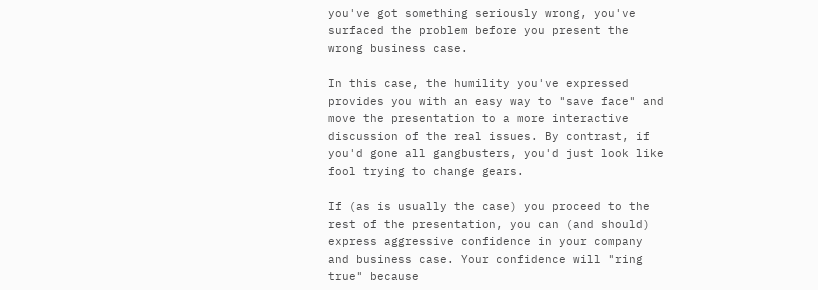you've got something seriously wrong, you've surfaced the problem before you present the wrong business case.

In this case, the humility you've expressed provides you with an easy way to "save face" and move the presentation to a more interactive discussion of the real issues. By contrast, if you'd gone all gangbusters, you'd just look like fool trying to change gears.

If (as is usually the case) you proceed to the rest of the presentation, you can (and should) express aggressive confidence in your company and business case. Your confidence will "ring true" because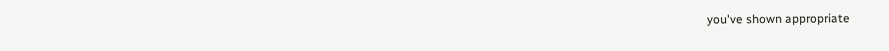you've shown appropriate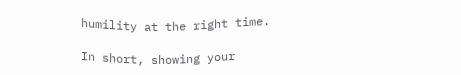humility at the right time.

In short, showing your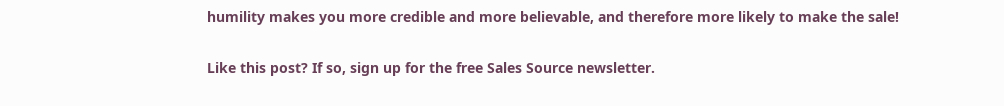humility makes you more credible and more believable, and therefore more likely to make the sale!

Like this post? If so, sign up for the free Sales Source newsletter.